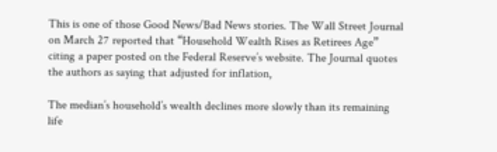This is one of those Good News/Bad News stories. The Wall Street Journal on March 27 reported that “Household Wealth Rises as Retirees Age” citing a paper posted on the Federal Reserve’s website. The Journal quotes the authors as saying that adjusted for inflation,

The median’s household’s wealth declines more slowly than its remaining life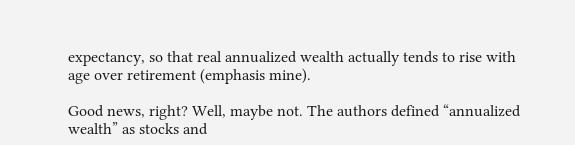expectancy, so that real annualized wealth actually tends to rise with age over retirement (emphasis mine).

Good news, right? Well, maybe not. The authors defined “annualized wealth” as stocks and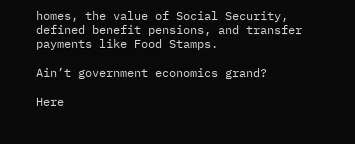homes, the value of Social Security, defined benefit pensions, and transfer payments like Food Stamps.

Ain’t government economics grand?

Here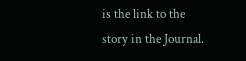is the link to the story in the Journal.